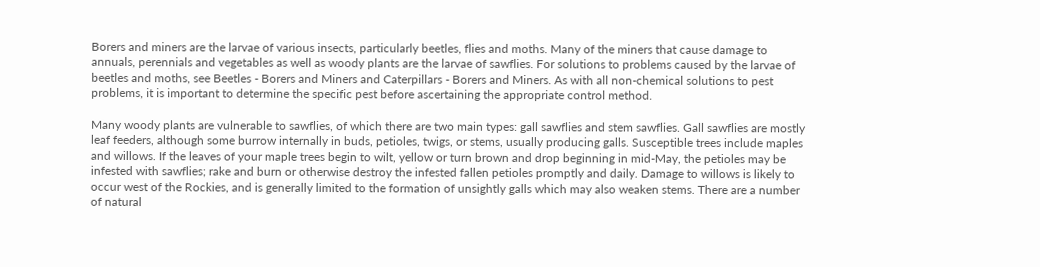Borers and miners are the larvae of various insects, particularly beetles, flies and moths. Many of the miners that cause damage to annuals, perennials and vegetables as well as woody plants are the larvae of sawflies. For solutions to problems caused by the larvae of beetles and moths, see Beetles - Borers and Miners and Caterpillars - Borers and Miners. As with all non-chemical solutions to pest problems, it is important to determine the specific pest before ascertaining the appropriate control method.

Many woody plants are vulnerable to sawflies, of which there are two main types: gall sawflies and stem sawflies. Gall sawflies are mostly leaf feeders, although some burrow internally in buds, petioles, twigs, or stems, usually producing galls. Susceptible trees include maples and willows. If the leaves of your maple trees begin to wilt, yellow or turn brown and drop beginning in mid-May, the petioles may be infested with sawflies; rake and burn or otherwise destroy the infested fallen petioles promptly and daily. Damage to willows is likely to occur west of the Rockies, and is generally limited to the formation of unsightly galls which may also weaken stems. There are a number of natural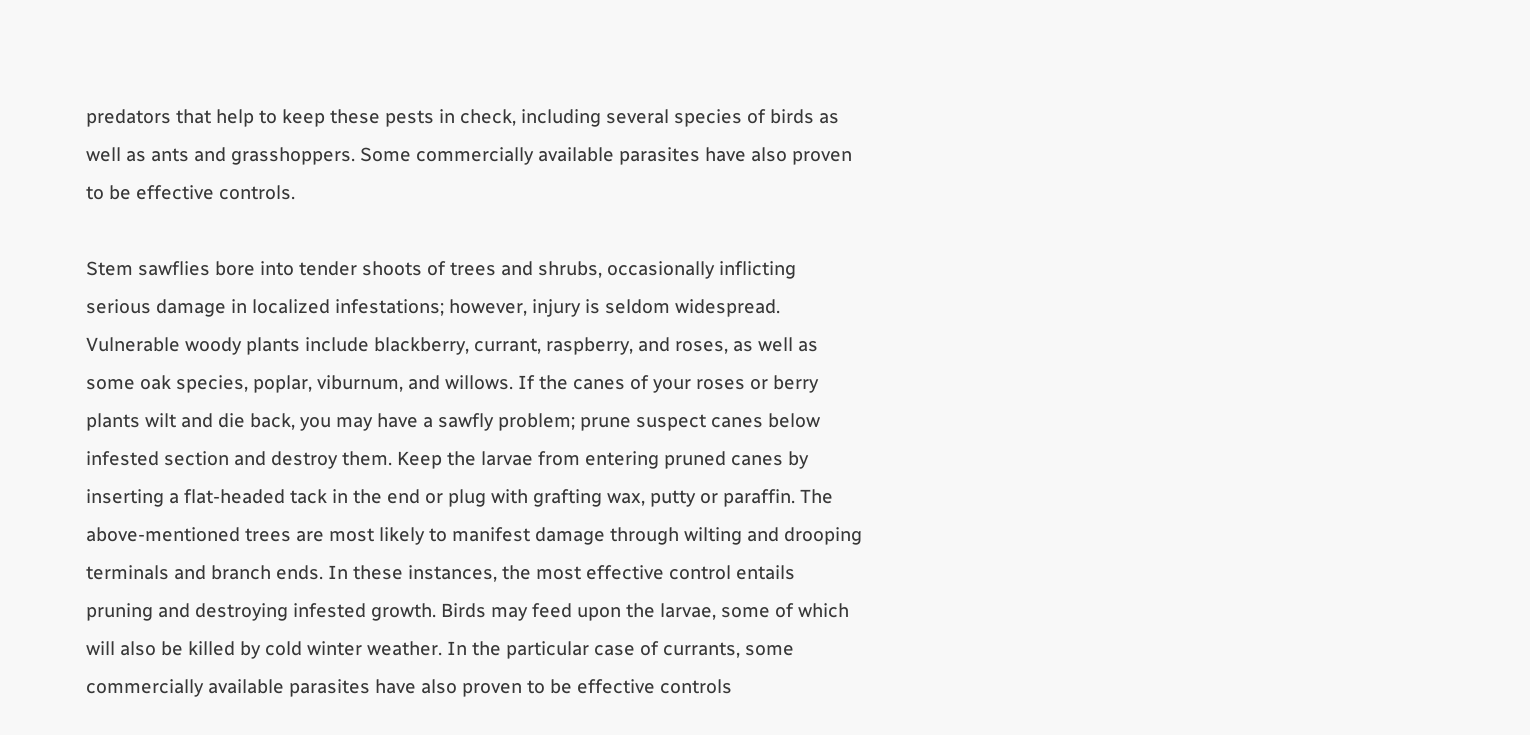predators that help to keep these pests in check, including several species of birds as well as ants and grasshoppers. Some commercially available parasites have also proven to be effective controls.

Stem sawflies bore into tender shoots of trees and shrubs, occasionally inflicting serious damage in localized infestations; however, injury is seldom widespread. Vulnerable woody plants include blackberry, currant, raspberry, and roses, as well as some oak species, poplar, viburnum, and willows. If the canes of your roses or berry plants wilt and die back, you may have a sawfly problem; prune suspect canes below infested section and destroy them. Keep the larvae from entering pruned canes by inserting a flat-headed tack in the end or plug with grafting wax, putty or paraffin. The above-mentioned trees are most likely to manifest damage through wilting and drooping terminals and branch ends. In these instances, the most effective control entails pruning and destroying infested growth. Birds may feed upon the larvae, some of which will also be killed by cold winter weather. In the particular case of currants, some commercially available parasites have also proven to be effective controls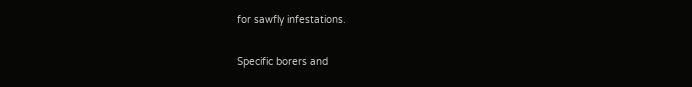for sawfly infestations.

Specific borers and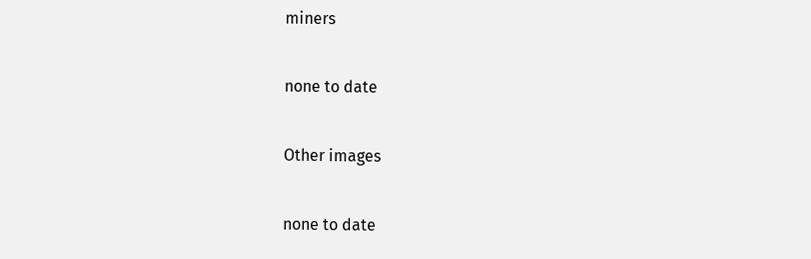miners

none to date

Other images

none to date